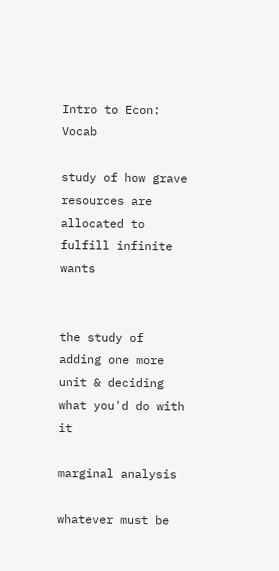Intro to Econ: Vocab

study of how grave resources are allocated to fulfill infinite wants


the study of adding one more unit & deciding what you'd do with it

marginal analysis

whatever must be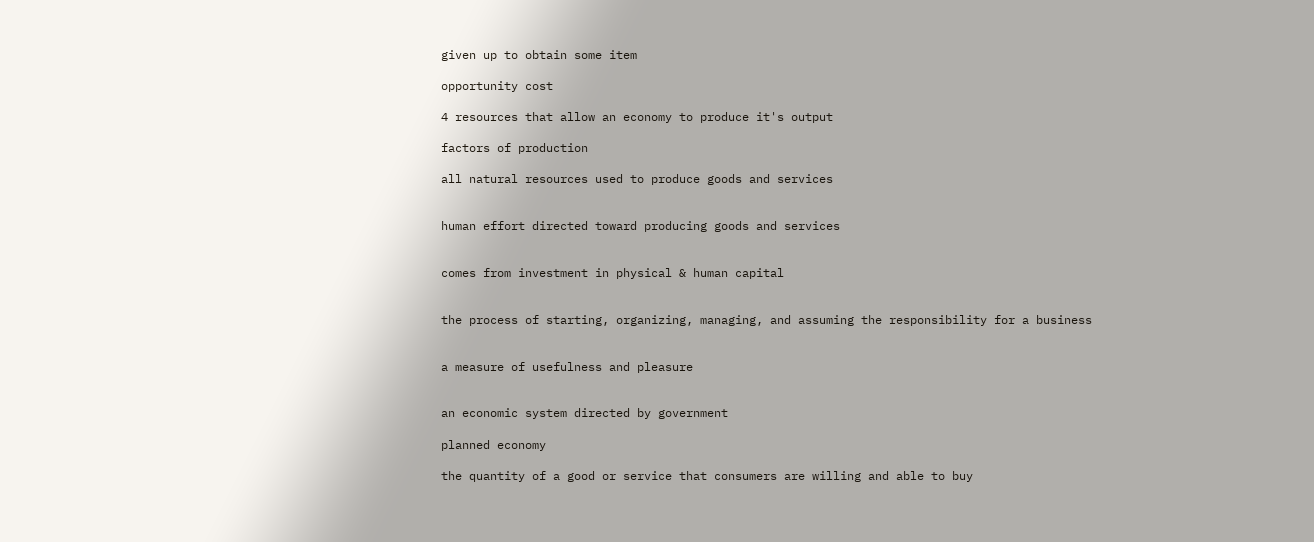given up to obtain some item

opportunity cost

4 resources that allow an economy to produce it's output

factors of production

all natural resources used to produce goods and services


human effort directed toward producing goods and services


comes from investment in physical & human capital


the process of starting, organizing, managing, and assuming the responsibility for a business


a measure of usefulness and pleasure


an economic system directed by government

planned economy

the quantity of a good or service that consumers are willing and able to buy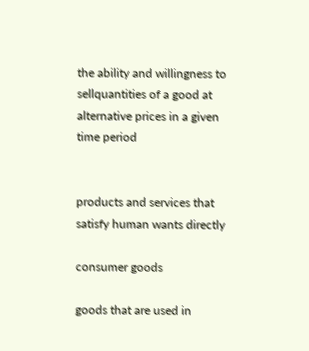the ability and willingness to sellquantities of a good at alternative prices in a given time period


products and services that satisfy human wants directly

consumer goods

goods that are used in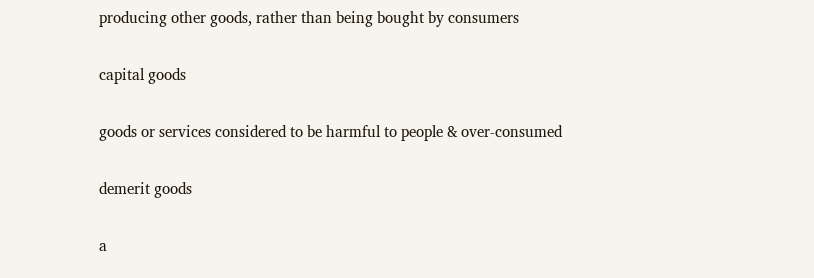producing other goods, rather than being bought by consumers

capital goods

goods or services considered to be harmful to people & over-consumed

demerit goods

a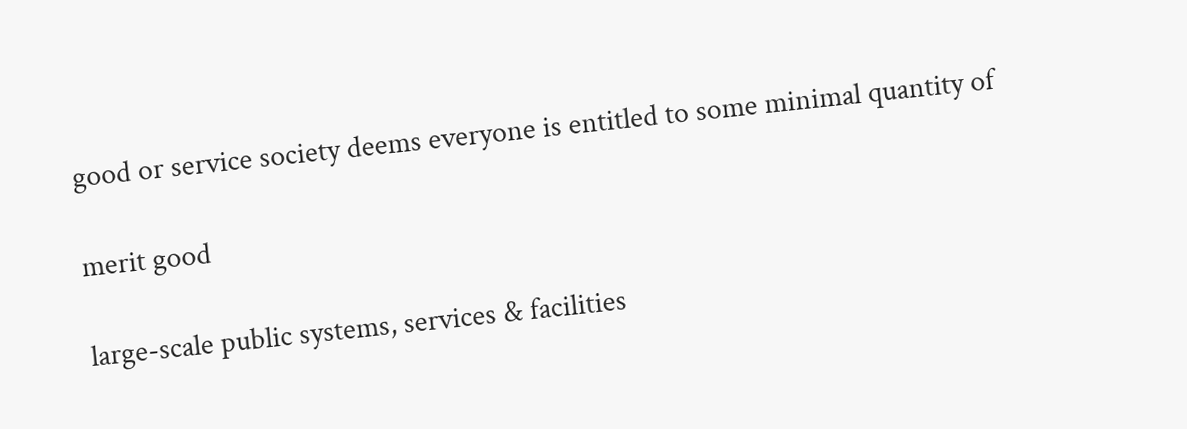good or service society deems everyone is entitled to some minimal quantity of

merit good

large-scale public systems, services & facilities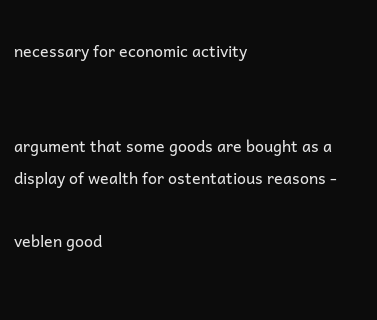necessary for economic activity


argument that some goods are bought as a display of wealth for ostentatious reasons -

veblen good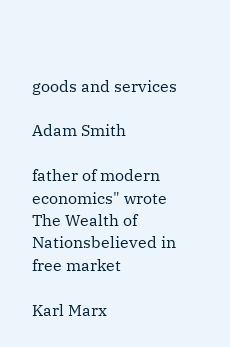goods and services

Adam Smith

father of modern economics" wrote The Wealth of Nationsbelieved in free market

Karl Marx